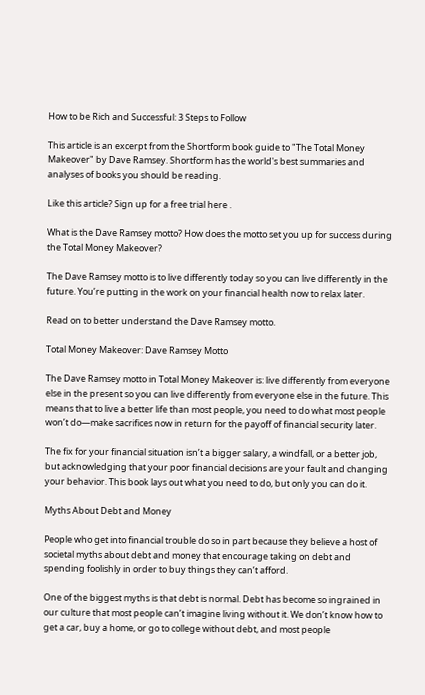How to be Rich and Successful: 3 Steps to Follow

This article is an excerpt from the Shortform book guide to "The Total Money Makeover" by Dave Ramsey. Shortform has the world's best summaries and analyses of books you should be reading.

Like this article? Sign up for a free trial here .

What is the Dave Ramsey motto? How does the motto set you up for success during the Total Money Makeover?

The Dave Ramsey motto is to live differently today so you can live differently in the future. You’re putting in the work on your financial health now to relax later.

Read on to better understand the Dave Ramsey motto.

Total Money Makeover: Dave Ramsey Motto

The Dave Ramsey motto in Total Money Makeover is: live differently from everyone else in the present so you can live differently from everyone else in the future. This means that to live a better life than most people, you need to do what most people won’t do—make sacrifices now in return for the payoff of financial security later.

The fix for your financial situation isn’t a bigger salary, a windfall, or a better job, but acknowledging that your poor financial decisions are your fault and changing your behavior. This book lays out what you need to do, but only you can do it.

Myths About Debt and Money

People who get into financial trouble do so in part because they believe a host of societal myths about debt and money that encourage taking on debt and spending foolishly in order to buy things they can’t afford.

One of the biggest myths is that debt is normal. Debt has become so ingrained in our culture that most people can’t imagine living without it. We don’t know how to get a car, buy a home, or go to college without debt, and most people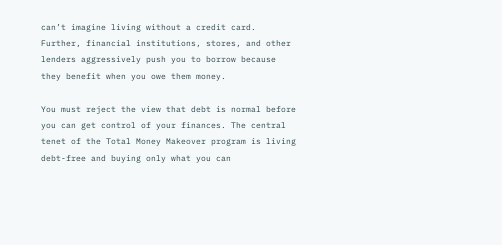can’t imagine living without a credit card. Further, financial institutions, stores, and other lenders aggressively push you to borrow because they benefit when you owe them money.

You must reject the view that debt is normal before you can get control of your finances. The central tenet of the Total Money Makeover program is living debt-free and buying only what you can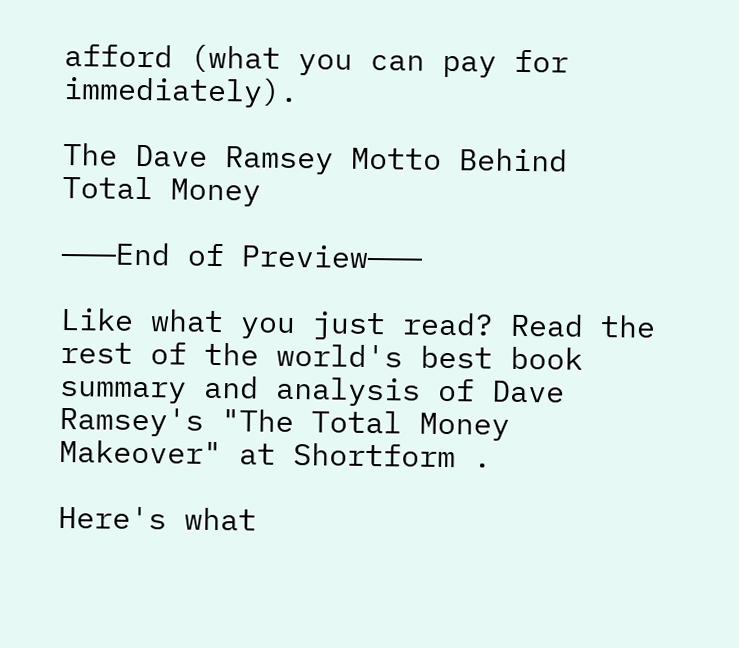afford (what you can pay for immediately).

The Dave Ramsey Motto Behind Total Money

———End of Preview———

Like what you just read? Read the rest of the world's best book summary and analysis of Dave Ramsey's "The Total Money Makeover" at Shortform .

Here's what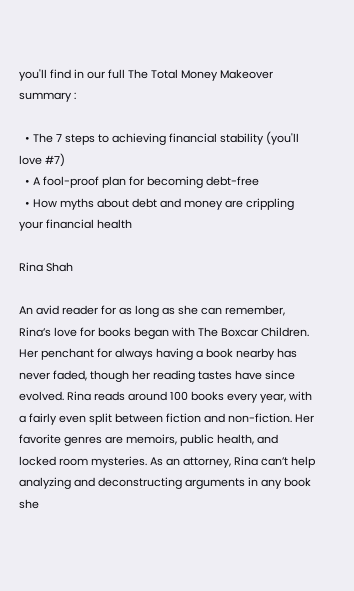you'll find in our full The Total Money Makeover summary :

  • The 7 steps to achieving financial stability (you'll love #7)
  • A fool-proof plan for becoming debt-free
  • How myths about debt and money are crippling your financial health

Rina Shah

An avid reader for as long as she can remember, Rina’s love for books began with The Boxcar Children. Her penchant for always having a book nearby has never faded, though her reading tastes have since evolved. Rina reads around 100 books every year, with a fairly even split between fiction and non-fiction. Her favorite genres are memoirs, public health, and locked room mysteries. As an attorney, Rina can’t help analyzing and deconstructing arguments in any book she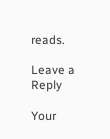reads.

Leave a Reply

Your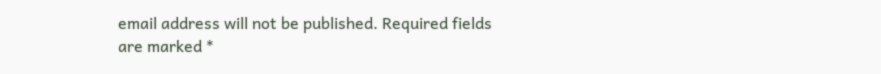email address will not be published. Required fields are marked *